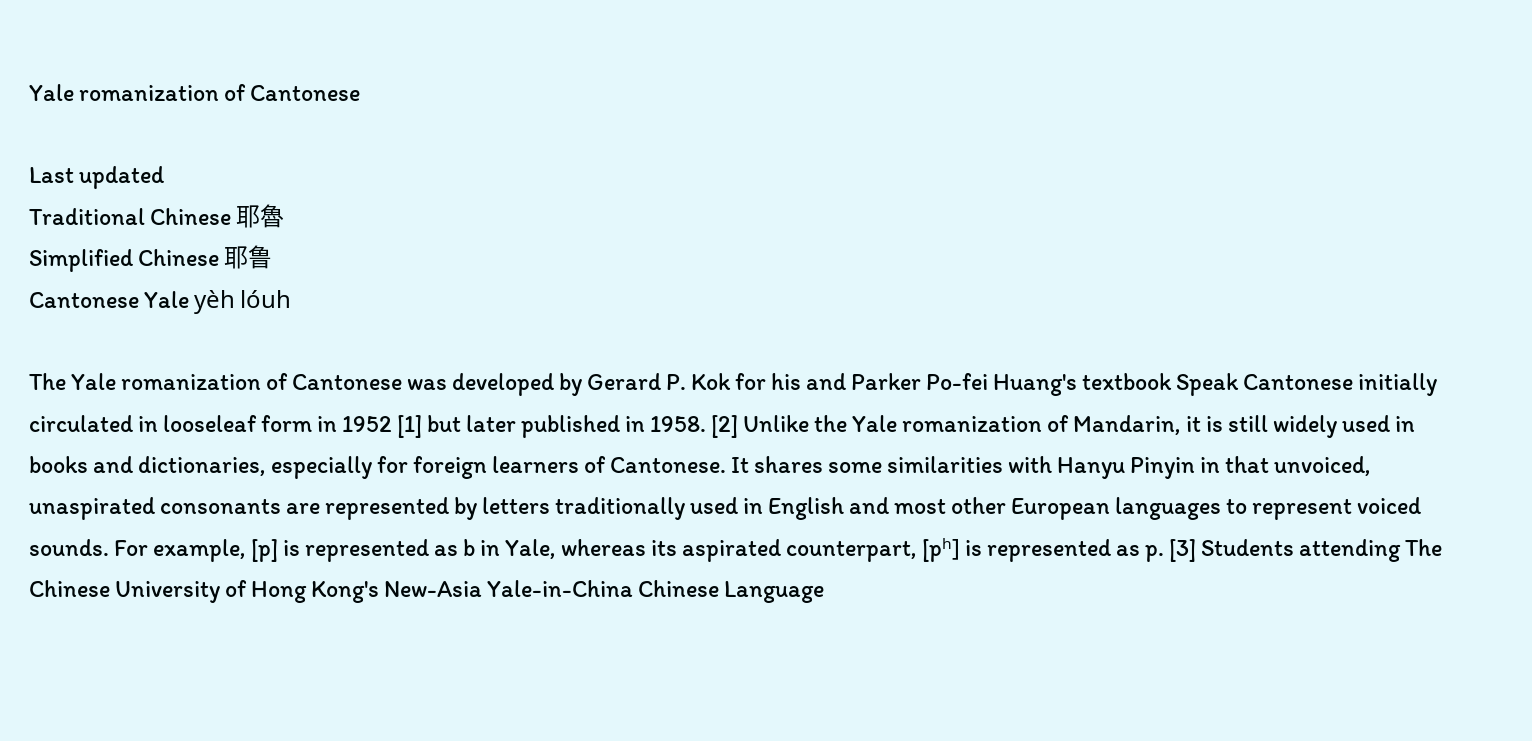Yale romanization of Cantonese

Last updated
Traditional Chinese 耶魯
Simplified Chinese 耶鲁
Cantonese Yale yèh lóuh

The Yale romanization of Cantonese was developed by Gerard P. Kok for his and Parker Po-fei Huang's textbook Speak Cantonese initially circulated in looseleaf form in 1952 [1] but later published in 1958. [2] Unlike the Yale romanization of Mandarin, it is still widely used in books and dictionaries, especially for foreign learners of Cantonese. It shares some similarities with Hanyu Pinyin in that unvoiced, unaspirated consonants are represented by letters traditionally used in English and most other European languages to represent voiced sounds. For example, [p] is represented as b in Yale, whereas its aspirated counterpart, [pʰ] is represented as p. [3] Students attending The Chinese University of Hong Kong's New-Asia Yale-in-China Chinese Language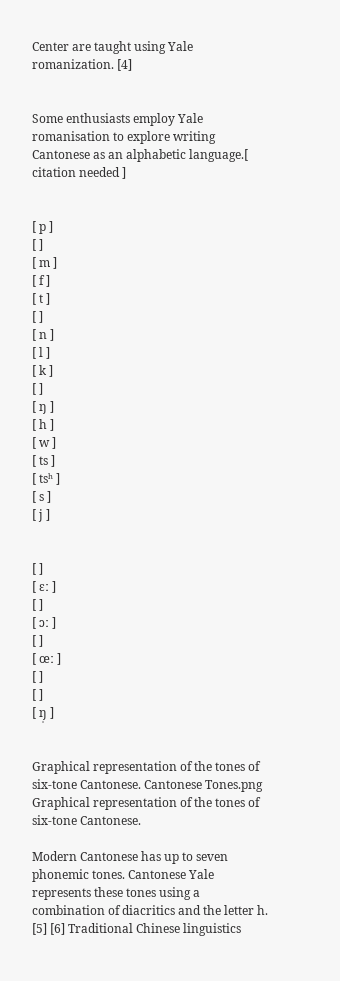Center are taught using Yale romanization. [4]


Some enthusiasts employ Yale romanisation to explore writing Cantonese as an alphabetic language.[ citation needed ]


[ p ]
[ ]
[ m ]
[ f ]
[ t ]
[ ]
[ n ]
[ l ]
[ k ]
[ ]
[ ŋ ]
[ h ]
[ w ]
[ ts ]
[ tsʰ ]
[ s ]
[ j ]


[ ]
[ ɛː ]
[ ]
[ ɔː ]
[ ]
[ œː ]
[ ]
[ ]
[ ŋ̩ ]


Graphical representation of the tones of six-tone Cantonese. Cantonese Tones.png
Graphical representation of the tones of six-tone Cantonese.

Modern Cantonese has up to seven phonemic tones. Cantonese Yale represents these tones using a combination of diacritics and the letter h. [5] [6] Traditional Chinese linguistics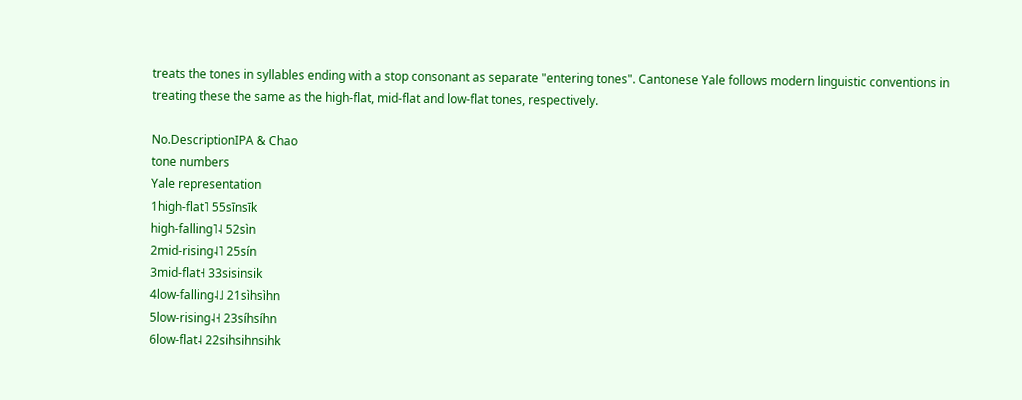treats the tones in syllables ending with a stop consonant as separate "entering tones". Cantonese Yale follows modern linguistic conventions in treating these the same as the high-flat, mid-flat and low-flat tones, respectively.

No.DescriptionIPA & Chao
tone numbers
Yale representation
1high-flat˥ 55sīnsīk
high-falling˥˨ 52sìn
2mid-rising˨˥ 25sín
3mid-flat˧ 33sisinsik
4low-falling˨˩ 21sìhsìhn
5low-rising˨˧ 23síhsíhn
6low-flat˨ 22sihsihnsihk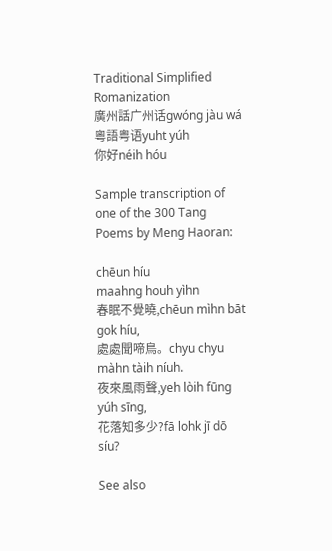Traditional Simplified Romanization
廣州話广州话gwóng jàu wá
粵語粤语yuht yúh
你好néih hóu

Sample transcription of one of the 300 Tang Poems by Meng Haoran:

chēun híu
maahng houh yìhn
春眠不覺曉,chēun mìhn bāt gok híu,
處處聞啼鳥。chyu chyu màhn tàih níuh.
夜來風雨聲,yeh lòih fūng yúh sīng,
花落知多少?fā lohk jī dō síu?

See also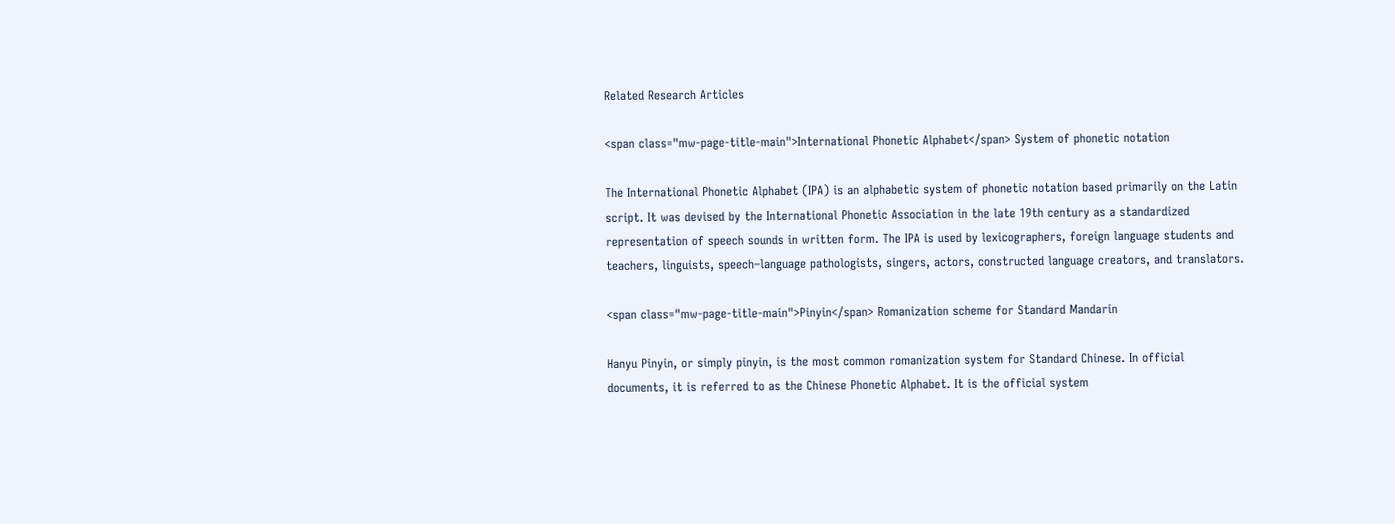Related Research Articles

<span class="mw-page-title-main">International Phonetic Alphabet</span> System of phonetic notation

The International Phonetic Alphabet (IPA) is an alphabetic system of phonetic notation based primarily on the Latin script. It was devised by the International Phonetic Association in the late 19th century as a standardized representation of speech sounds in written form. The IPA is used by lexicographers, foreign language students and teachers, linguists, speech–language pathologists, singers, actors, constructed language creators, and translators.

<span class="mw-page-title-main">Pinyin</span> Romanization scheme for Standard Mandarin

Hanyu Pinyin, or simply pinyin, is the most common romanization system for Standard Chinese. In official documents, it is referred to as the Chinese Phonetic Alphabet. It is the official system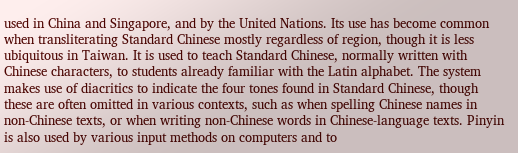used in China and Singapore, and by the United Nations. Its use has become common when transliterating Standard Chinese mostly regardless of region, though it is less ubiquitous in Taiwan. It is used to teach Standard Chinese, normally written with Chinese characters, to students already familiar with the Latin alphabet. The system makes use of diacritics to indicate the four tones found in Standard Chinese, though these are often omitted in various contexts, such as when spelling Chinese names in non-Chinese texts, or when writing non-Chinese words in Chinese-language texts. Pinyin is also used by various input methods on computers and to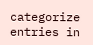categorize entries in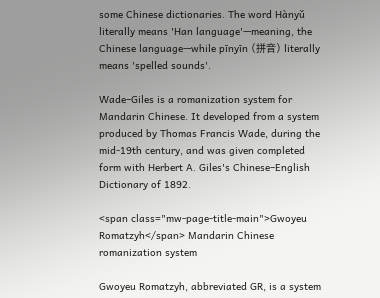some Chinese dictionaries. The word Hànyǔ literally means 'Han language'—meaning, the Chinese language—while pīnyīn (拼音) literally means 'spelled sounds'.

Wade–Giles is a romanization system for Mandarin Chinese. It developed from a system produced by Thomas Francis Wade, during the mid-19th century, and was given completed form with Herbert A. Giles's Chinese–English Dictionary of 1892.

<span class="mw-page-title-main">Gwoyeu Romatzyh</span> Mandarin Chinese romanization system

Gwoyeu Romatzyh, abbreviated GR, is a system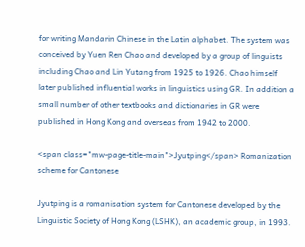for writing Mandarin Chinese in the Latin alphabet. The system was conceived by Yuen Ren Chao and developed by a group of linguists including Chao and Lin Yutang from 1925 to 1926. Chao himself later published influential works in linguistics using GR. In addition a small number of other textbooks and dictionaries in GR were published in Hong Kong and overseas from 1942 to 2000.

<span class="mw-page-title-main">Jyutping</span> Romanization scheme for Cantonese

Jyutping is a romanisation system for Cantonese developed by the Linguistic Society of Hong Kong (LSHK), an academic group, in 1993.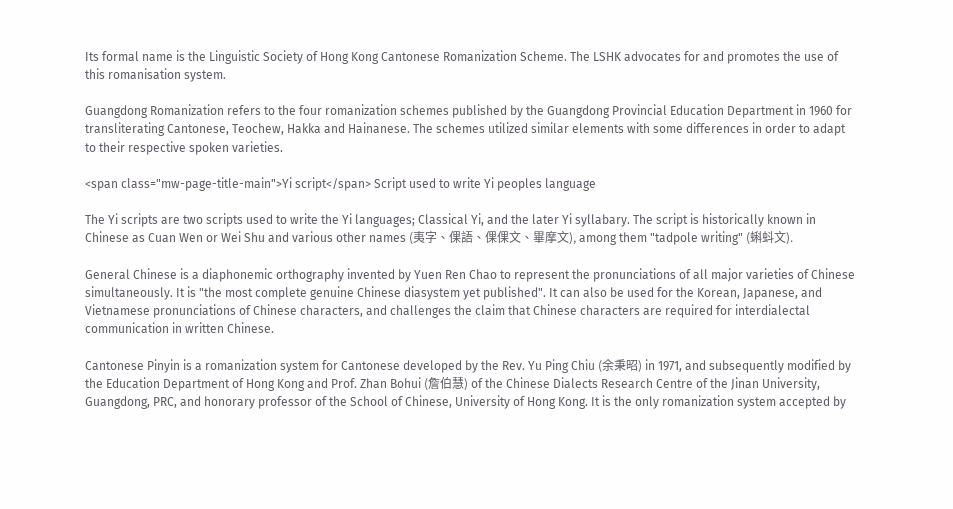Its formal name is the Linguistic Society of Hong Kong Cantonese Romanization Scheme. The LSHK advocates for and promotes the use of this romanisation system.

Guangdong Romanization refers to the four romanization schemes published by the Guangdong Provincial Education Department in 1960 for transliterating Cantonese, Teochew, Hakka and Hainanese. The schemes utilized similar elements with some differences in order to adapt to their respective spoken varieties.

<span class="mw-page-title-main">Yi script</span> Script used to write Yi peoples language

The Yi scripts are two scripts used to write the Yi languages; Classical Yi, and the later Yi syllabary. The script is historically known in Chinese as Cuan Wen or Wei Shu and various other names (夷字、倮語、倮倮文、畢摩文), among them "tadpole writing" (蝌蚪文).

General Chinese is a diaphonemic orthography invented by Yuen Ren Chao to represent the pronunciations of all major varieties of Chinese simultaneously. It is "the most complete genuine Chinese diasystem yet published". It can also be used for the Korean, Japanese, and Vietnamese pronunciations of Chinese characters, and challenges the claim that Chinese characters are required for interdialectal communication in written Chinese.

Cantonese Pinyin is a romanization system for Cantonese developed by the Rev. Yu Ping Chiu (余秉昭) in 1971, and subsequently modified by the Education Department of Hong Kong and Prof. Zhan Bohui (詹伯慧) of the Chinese Dialects Research Centre of the Jinan University, Guangdong, PRC, and honorary professor of the School of Chinese, University of Hong Kong. It is the only romanization system accepted by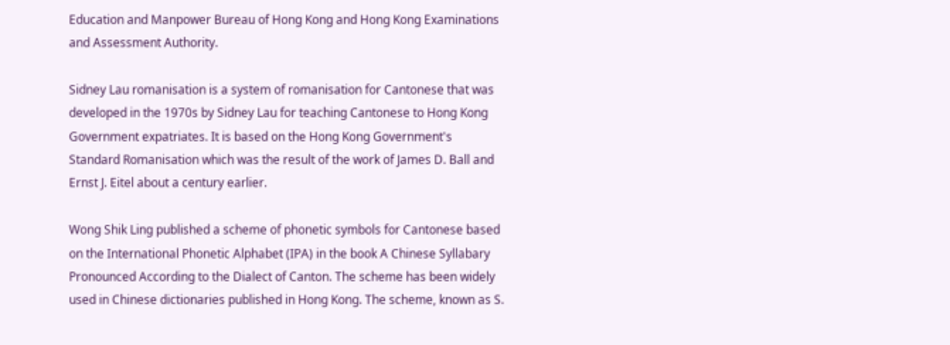Education and Manpower Bureau of Hong Kong and Hong Kong Examinations and Assessment Authority.

Sidney Lau romanisation is a system of romanisation for Cantonese that was developed in the 1970s by Sidney Lau for teaching Cantonese to Hong Kong Government expatriates. It is based on the Hong Kong Government's Standard Romanisation which was the result of the work of James D. Ball and Ernst J. Eitel about a century earlier.

Wong Shik Ling published a scheme of phonetic symbols for Cantonese based on the International Phonetic Alphabet (IPA) in the book A Chinese Syllabary Pronounced According to the Dialect of Canton. The scheme has been widely used in Chinese dictionaries published in Hong Kong. The scheme, known as S.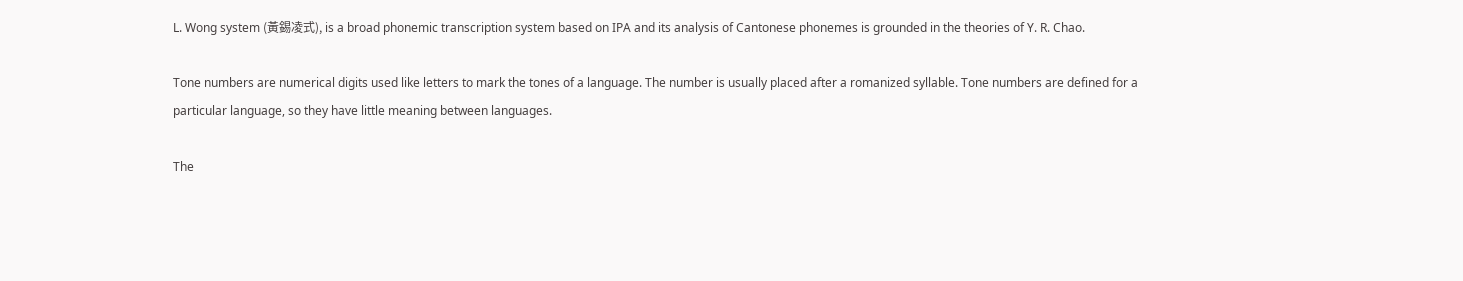L. Wong system (黃錫凌式), is a broad phonemic transcription system based on IPA and its analysis of Cantonese phonemes is grounded in the theories of Y. R. Chao.

Tone numbers are numerical digits used like letters to mark the tones of a language. The number is usually placed after a romanized syllable. Tone numbers are defined for a particular language, so they have little meaning between languages.

The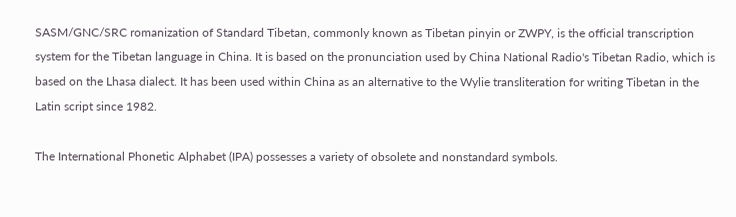SASM/GNC/SRC romanization of Standard Tibetan, commonly known as Tibetan pinyin or ZWPY, is the official transcription system for the Tibetan language in China. It is based on the pronunciation used by China National Radio's Tibetan Radio, which is based on the Lhasa dialect. It has been used within China as an alternative to the Wylie transliteration for writing Tibetan in the Latin script since 1982.

The International Phonetic Alphabet (IPA) possesses a variety of obsolete and nonstandard symbols.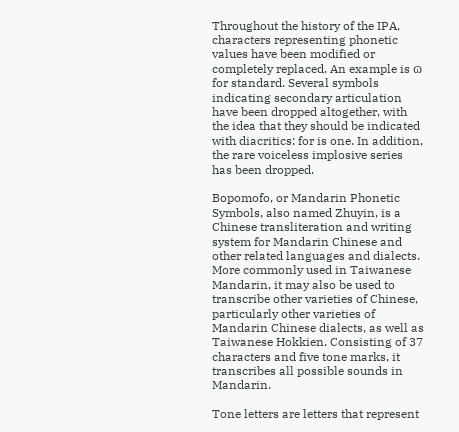Throughout the history of the IPA, characters representing phonetic values have been modified or completely replaced. An example is ɷ for standard. Several symbols indicating secondary articulation have been dropped altogether, with the idea that they should be indicated with diacritics: for is one. In addition, the rare voiceless implosive series has been dropped.

Bopomofo, or Mandarin Phonetic Symbols, also named Zhuyin, is a Chinese transliteration and writing system for Mandarin Chinese and other related languages and dialects. More commonly used in Taiwanese Mandarin, it may also be used to transcribe other varieties of Chinese, particularly other varieties of Mandarin Chinese dialects, as well as Taiwanese Hokkien. Consisting of 37 characters and five tone marks, it transcribes all possible sounds in Mandarin.

Tone letters are letters that represent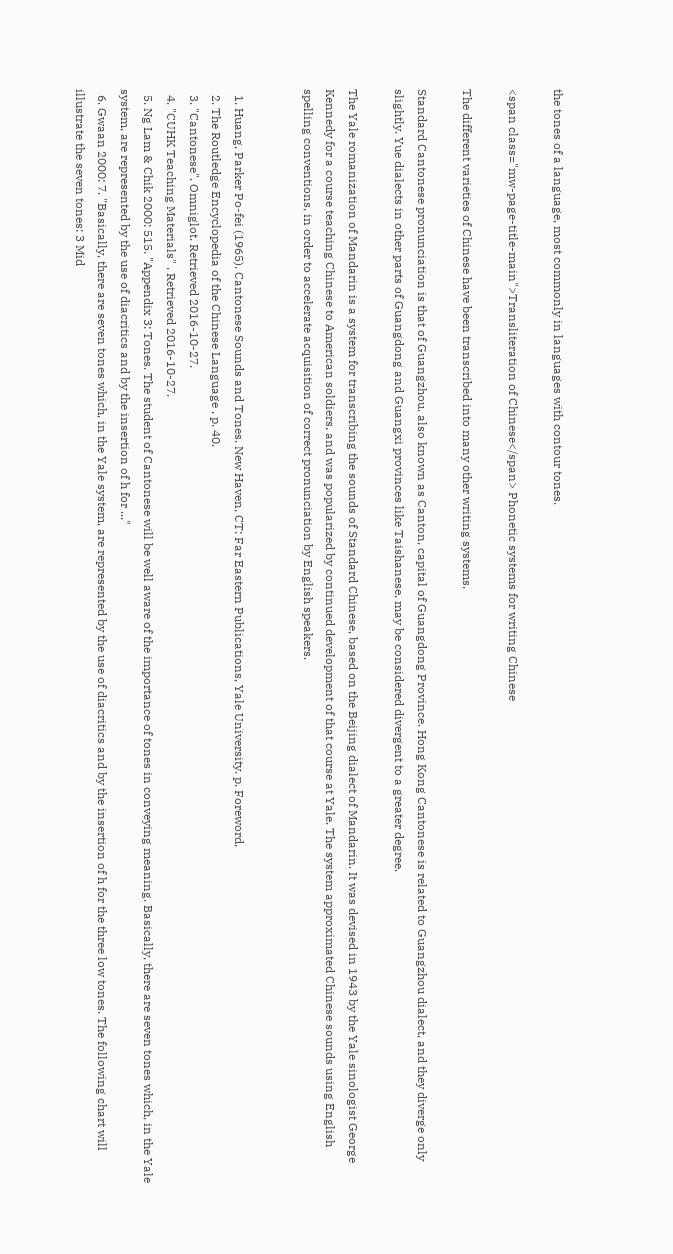the tones of a language, most commonly in languages with contour tones.

<span class="mw-page-title-main">Transliteration of Chinese</span> Phonetic systems for writing Chinese

The different varieties of Chinese have been transcribed into many other writing systems.

Standard Cantonese pronunciation is that of Guangzhou, also known as Canton, capital of Guangdong Province. Hong Kong Cantonese is related to Guangzhou dialect, and they diverge only slightly. Yue dialects in other parts of Guangdong and Guangxi provinces like Taishanese, may be considered divergent to a greater degree.

The Yale romanization of Mandarin is a system for transcribing the sounds of Standard Chinese, based on the Beijing dialect of Mandarin. It was devised in 1943 by the Yale sinologist George Kennedy for a course teaching Chinese to American soldiers, and was popularized by continued development of that course at Yale. The system approximated Chinese sounds using English spelling conventions, in order to accelerate acquisition of correct pronunciation by English speakers.


  1. Huang, Parker Po-fei (1965). Cantonese Sounds and Tones. New Haven, CT: Far Eastern Publications, Yale University. p. Foreword.
  2. The Routledge Encyclopedia of the Chinese Language , p. 40.
  3. "Cantonese". Omniglot. Retrieved 2016-10-27.
  4. "CUHK Teaching Materials" . Retrieved 2016-10-27.
  5. Ng Lam & Chik 2000: 515. "Appendix 3: Tones. The student of Cantonese will be well aware of the importance of tones in conveying meaning. Basically, there are seven tones which, in the Yale system, are represented by the use of diacritics and by the insertion of h for ..."
  6. Gwaan 2000: 7. "Basically, there are seven tones which, in the Yale system, are represented by the use of diacritics and by the insertion of h for the three low tones. The following chart will illustrate the seven tones: 3 Mid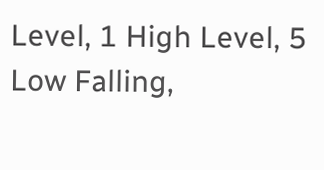Level, 1 High Level, 5 Low Falling,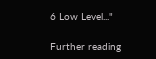6 Low Level..."

Further reading